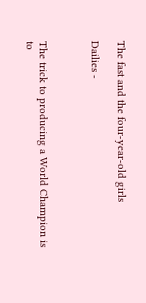The fast and the four-year-old girls

Dailies -



The trick to producing a World Champion is to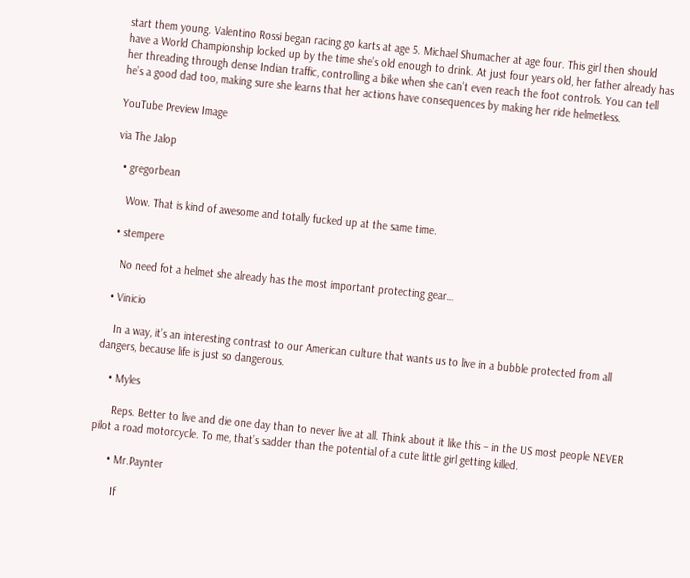start them young. Valentino Rossi began racing go karts at age 5. Michael Shumacher at age four. This girl then should have a World Championship locked up by the time she’s old enough to drink. At just four years old, her father already has her threading through dense Indian traffic, controlling a bike when she can’t even reach the foot controls. You can tell he’s a good dad too, making sure she learns that her actions have consequences by making her ride helmetless.

YouTube Preview Image

via The Jalop

  • gregorbean

    Wow. That is kind of awesome and totally fucked up at the same time.

  • stempere

    No need fot a helmet she already has the most important protecting gear…

  • Vinicio

    In a way, it’s an interesting contrast to our American culture that wants us to live in a bubble protected from all dangers, because life is just so dangerous.

    • Myles

      Reps. Better to live and die one day than to never live at all. Think about it like this – in the US most people NEVER pilot a road motorcycle. To me, that’s sadder than the potential of a cute little girl getting killed.

      • Mr.Paynter

        If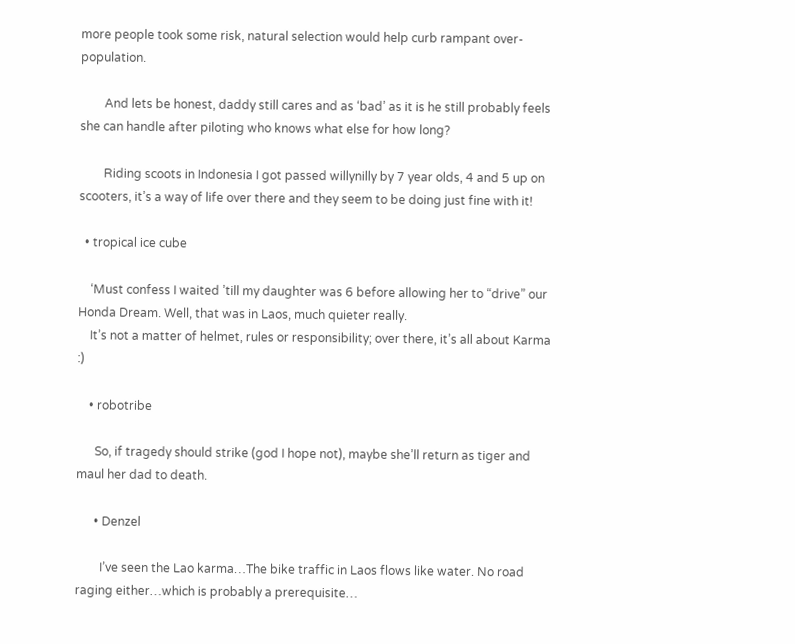more people took some risk, natural selection would help curb rampant over-population.

        And lets be honest, daddy still cares and as ‘bad’ as it is he still probably feels she can handle after piloting who knows what else for how long?

        Riding scoots in Indonesia I got passed willynilly by 7 year olds, 4 and 5 up on scooters, it’s a way of life over there and they seem to be doing just fine with it!

  • tropical ice cube

    ‘Must confess I waited ’till my daughter was 6 before allowing her to “drive” our Honda Dream. Well, that was in Laos, much quieter really.
    It’s not a matter of helmet, rules or responsibility; over there, it’s all about Karma :)

    • robotribe

      So, if tragedy should strike (god I hope not), maybe she’ll return as tiger and maul her dad to death.

      • Denzel

        I’ve seen the Lao karma…The bike traffic in Laos flows like water. No road raging either…which is probably a prerequisite…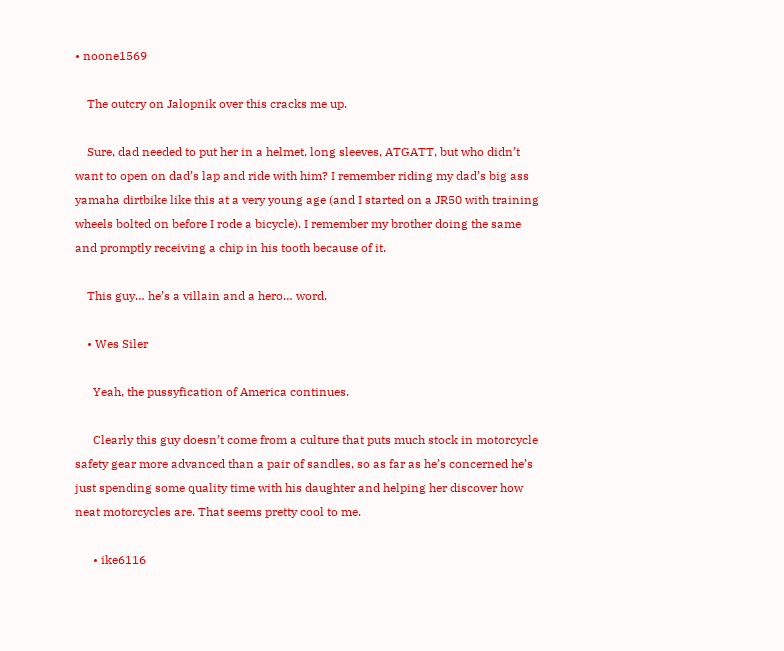• noone1569

    The outcry on Jalopnik over this cracks me up.

    Sure, dad needed to put her in a helmet, long sleeves, ATGATT, but who didn’t want to open on dad’s lap and ride with him? I remember riding my dad’s big ass yamaha dirtbike like this at a very young age (and I started on a JR50 with training wheels bolted on before I rode a bicycle). I remember my brother doing the same and promptly receiving a chip in his tooth because of it.

    This guy… he’s a villain and a hero… word.

    • Wes Siler

      Yeah, the pussyfication of America continues.

      Clearly this guy doesn’t come from a culture that puts much stock in motorcycle safety gear more advanced than a pair of sandles, so as far as he’s concerned he’s just spending some quality time with his daughter and helping her discover how neat motorcycles are. That seems pretty cool to me.

      • ike6116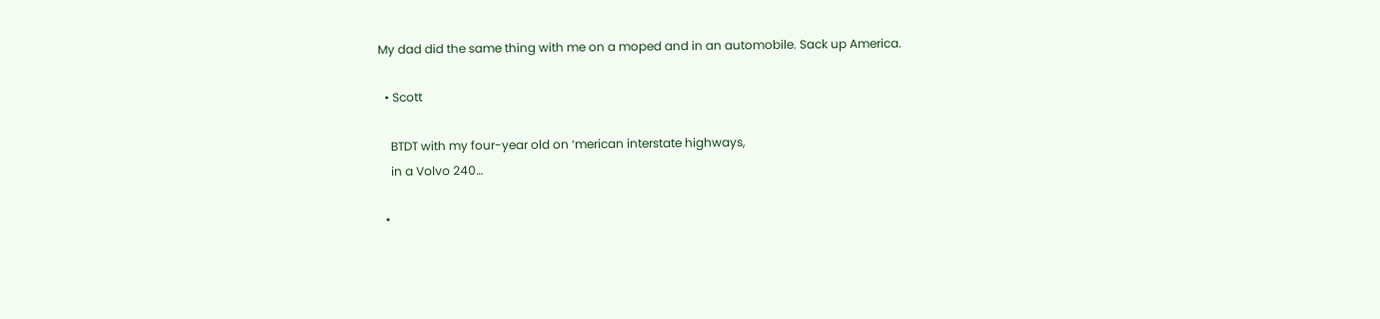My dad did the same thing with me on a moped and in an automobile. Sack up America.

  • Scott

    BTDT with my four-year old on ‘merican interstate highways,
    in a Volvo 240…

  •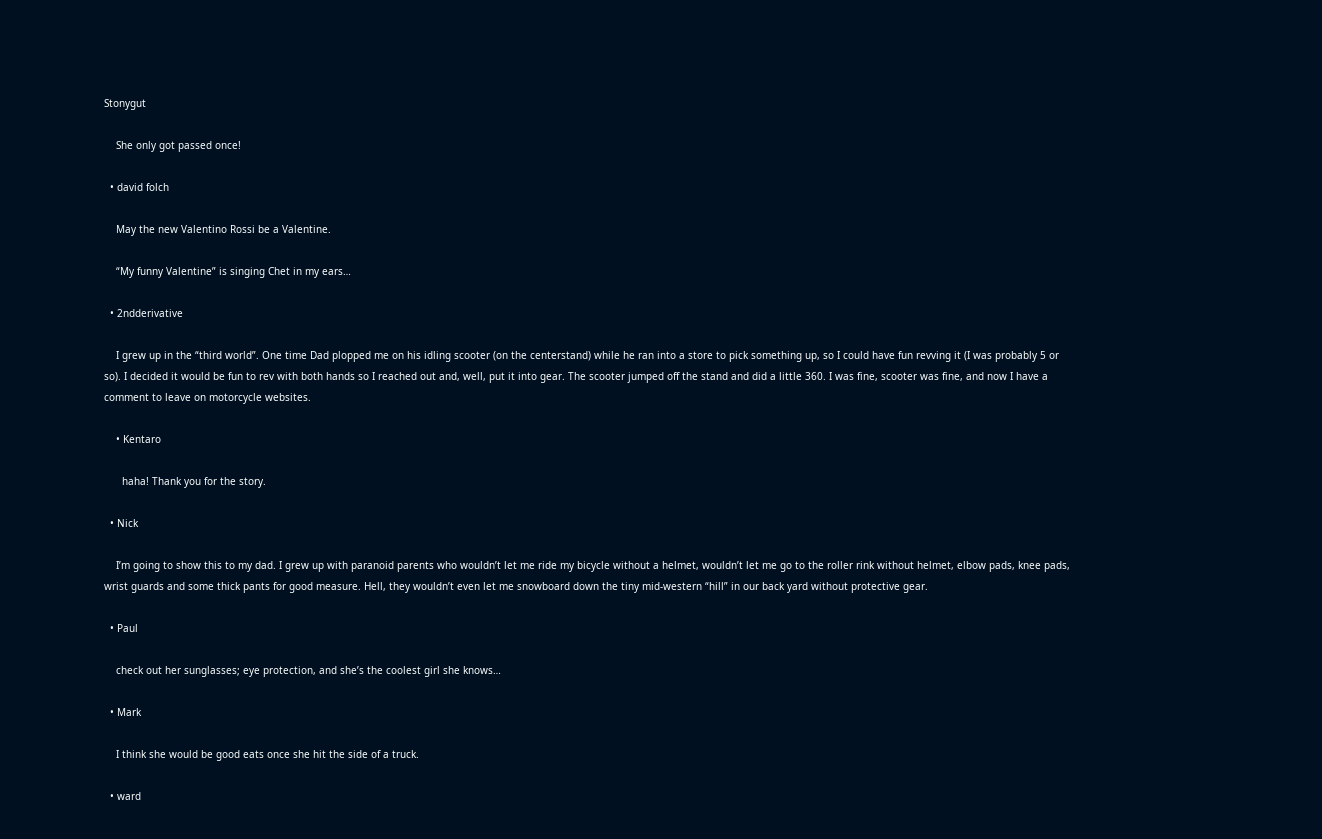Stonygut

    She only got passed once!

  • david folch

    May the new Valentino Rossi be a Valentine.

    “My funny Valentine” is singing Chet in my ears…

  • 2ndderivative

    I grew up in the “third world”. One time Dad plopped me on his idling scooter (on the centerstand) while he ran into a store to pick something up, so I could have fun revving it (I was probably 5 or so). I decided it would be fun to rev with both hands so I reached out and, well, put it into gear. The scooter jumped off the stand and did a little 360. I was fine, scooter was fine, and now I have a comment to leave on motorcycle websites.

    • Kentaro

      haha! Thank you for the story.

  • Nick

    I’m going to show this to my dad. I grew up with paranoid parents who wouldn’t let me ride my bicycle without a helmet, wouldn’t let me go to the roller rink without helmet, elbow pads, knee pads, wrist guards and some thick pants for good measure. Hell, they wouldn’t even let me snowboard down the tiny mid-western “hill” in our back yard without protective gear.

  • Paul

    check out her sunglasses; eye protection, and she’s the coolest girl she knows…

  • Mark

    I think she would be good eats once she hit the side of a truck.

  • ward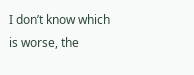I don’t know which is worse, the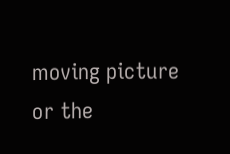moving picture or the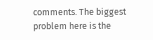comments. The biggest problem here is the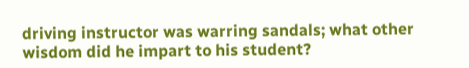driving instructor was warring sandals; what other wisdom did he impart to his student?